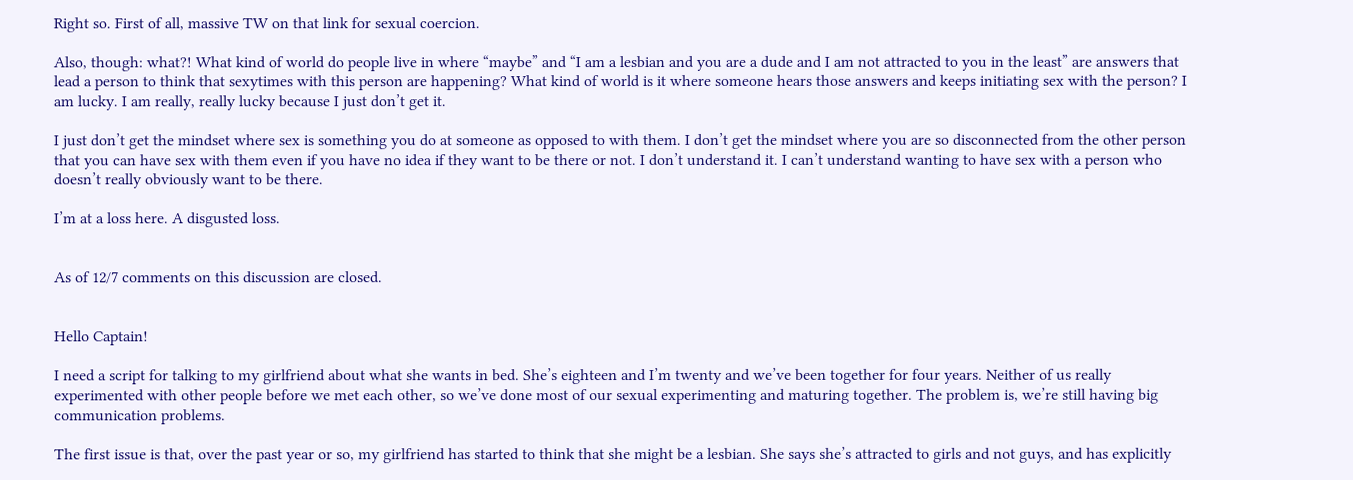Right so. First of all, massive TW on that link for sexual coercion.

Also, though: what?! What kind of world do people live in where “maybe” and “I am a lesbian and you are a dude and I am not attracted to you in the least” are answers that lead a person to think that sexytimes with this person are happening? What kind of world is it where someone hears those answers and keeps initiating sex with the person? I am lucky. I am really, really lucky because I just don’t get it.

I just don’t get the mindset where sex is something you do at someone as opposed to with them. I don’t get the mindset where you are so disconnected from the other person that you can have sex with them even if you have no idea if they want to be there or not. I don’t understand it. I can’t understand wanting to have sex with a person who doesn’t really obviously want to be there.

I’m at a loss here. A disgusted loss.


As of 12/7 comments on this discussion are closed.


Hello Captain!

I need a script for talking to my girlfriend about what she wants in bed. She’s eighteen and I’m twenty and we’ve been together for four years. Neither of us really experimented with other people before we met each other, so we’ve done most of our sexual experimenting and maturing together. The problem is, we’re still having big communication problems.

The first issue is that, over the past year or so, my girlfriend has started to think that she might be a lesbian. She says she’s attracted to girls and not guys, and has explicitly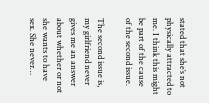stated that she’s not physically attracted to me. I think this might be part of the cause of the second issue.

The second issue is, my girlfriend never gives me an answer about whether or not she wants to have sex. She never…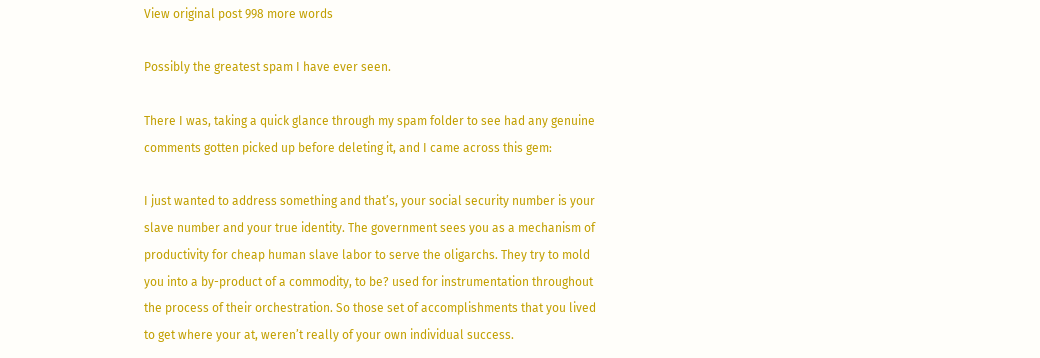View original post 998 more words

Possibly the greatest spam I have ever seen.

There I was, taking a quick glance through my spam folder to see had any genuine comments gotten picked up before deleting it, and I came across this gem:

I just wanted to address something and that’s, your social security number is your slave number and your true identity. The government sees you as a mechanism of productivity for cheap human slave labor to serve the oligarchs. They try to mold you into a by-product of a commodity, to be? used for instrumentation throughout the process of their orchestration. So those set of accomplishments that you lived to get where your at, weren’t really of your own individual success.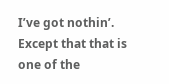I’ve got nothin’. Except that that is one of the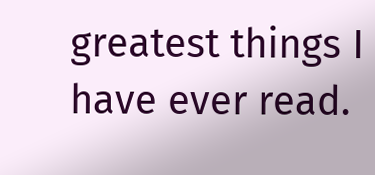greatest things I have ever read.